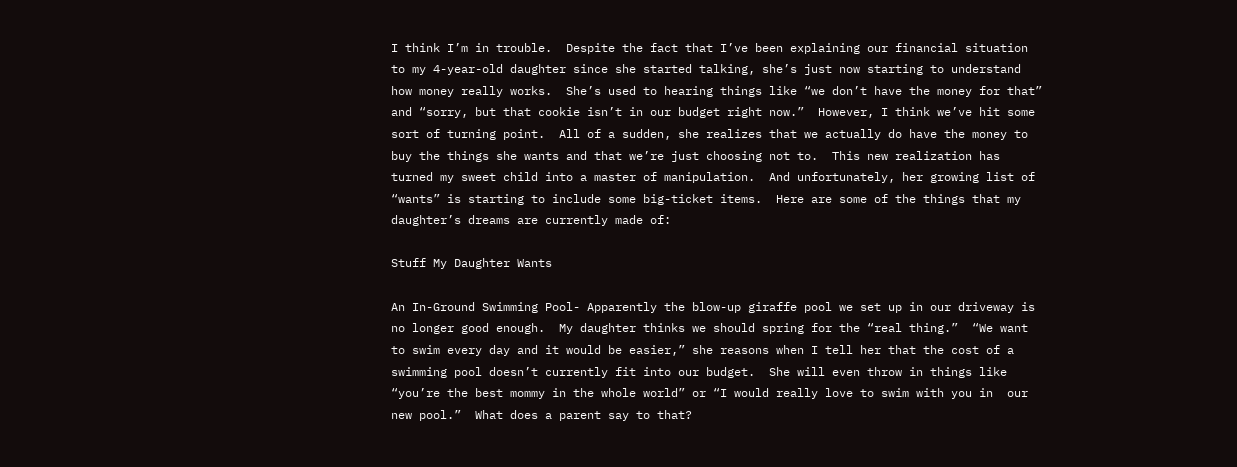I think I’m in trouble.  Despite the fact that I’ve been explaining our financial situation to my 4-year-old daughter since she started talking, she’s just now starting to understand how money really works.  She’s used to hearing things like “we don’t have the money for that” and “sorry, but that cookie isn’t in our budget right now.”  However, I think we’ve hit some sort of turning point.  All of a sudden, she realizes that we actually do have the money to buy the things she wants and that we’re just choosing not to.  This new realization has turned my sweet child into a master of manipulation.  And unfortunately, her growing list of “wants” is starting to include some big-ticket items.  Here are some of the things that my daughter’s dreams are currently made of:

Stuff My Daughter Wants

An In-Ground Swimming Pool- Apparently the blow-up giraffe pool we set up in our driveway is no longer good enough.  My daughter thinks we should spring for the “real thing.”  “We want to swim every day and it would be easier,” she reasons when I tell her that the cost of a swimming pool doesn’t currently fit into our budget.  She will even throw in things like “you’re the best mommy in the whole world” or “I would really love to swim with you in  our new pool.”  What does a parent say to that?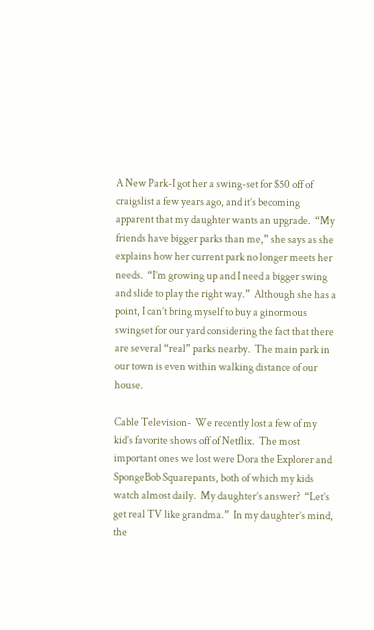A New Park-I got her a swing-set for $50 off of craigslist a few years ago, and it’s becoming apparent that my daughter wants an upgrade.  “My friends have bigger parks than me,” she says as she explains how her current park no longer meets her needs.  “I’m growing up and I need a bigger swing and slide to play the right way.”  Although she has a point, I can’t bring myself to buy a ginormous swingset for our yard considering the fact that there are several “real” parks nearby.  The main park in our town is even within walking distance of our house.

Cable Television-  We recently lost a few of my kid’s favorite shows off of Netflix.  The most important ones we lost were Dora the Explorer and SpongeBob Squarepants, both of which my kids watch almost daily.  My daughter’s answer?  “Let’s get real TV like grandma.”  In my daughter’s mind, the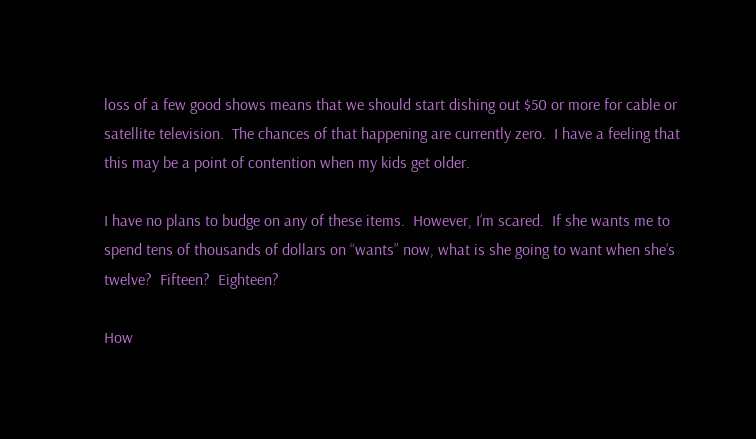loss of a few good shows means that we should start dishing out $50 or more for cable or satellite television.  The chances of that happening are currently zero.  I have a feeling that this may be a point of contention when my kids get older.

I have no plans to budge on any of these items.  However, I’m scared.  If she wants me to spend tens of thousands of dollars on “wants” now, what is she going to want when she’s twelve?  Fifteen?  Eighteen?

How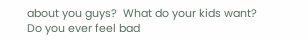about you guys?  What do your kids want?  Do you ever feel bad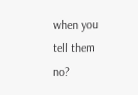when you tell them no?